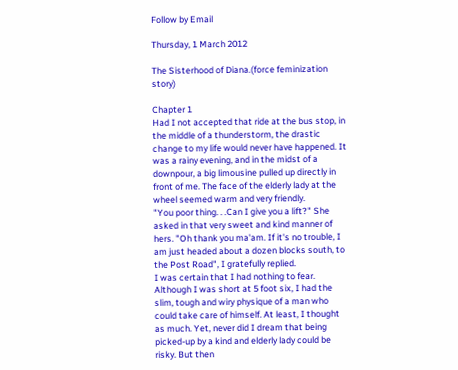Follow by Email

Thursday, 1 March 2012

The Sisterhood of Diana.(force feminization story)

Chapter 1
Had I not accepted that ride at the bus stop, in the middle of a thunderstorm, the drastic change to my life would never have happened. It was a rainy evening, and in the midst of a downpour, a big limousine pulled up directly in front of me. The face of the elderly lady at the wheel seemed warm and very friendly.
"You poor thing. . .Can I give you a lift?" She asked in that very sweet and kind manner of hers. "Oh thank you ma'am. If it's no trouble, I am just headed about a dozen blocks south, to the Post Road", I gratefully replied.
I was certain that I had nothing to fear. Although I was short at 5 foot six, I had the slim, tough and wiry physique of a man who could take care of himself. At least, I thought as much. Yet, never did I dream that being picked-up by a kind and elderly lady could be risky. But then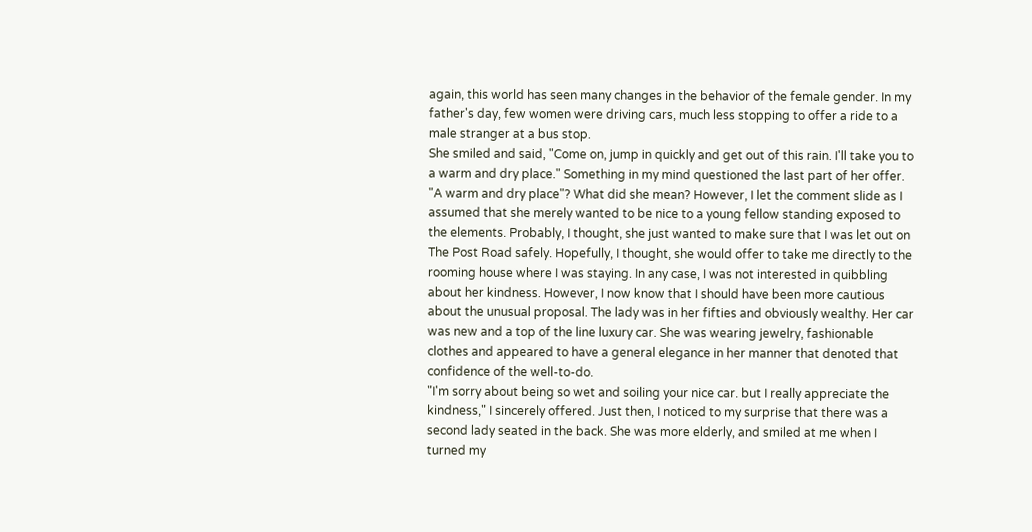again, this world has seen many changes in the behavior of the female gender. In my father's day, few women were driving cars, much less stopping to offer a ride to a male stranger at a bus stop.
She smiled and said, "Come on, jump in quickly and get out of this rain. I'll take you to a warm and dry place." Something in my mind questioned the last part of her offer. "A warm and dry place"? What did she mean? However, I let the comment slide as I assumed that she merely wanted to be nice to a young fellow standing exposed to the elements. Probably, I thought, she just wanted to make sure that I was let out on The Post Road safely. Hopefully, I thought, she would offer to take me directly to the rooming house where I was staying. In any case, I was not interested in quibbling about her kindness. However, I now know that I should have been more cautious about the unusual proposal. The lady was in her fifties and obviously wealthy. Her car was new and a top of the line luxury car. She was wearing jewelry, fashionable clothes and appeared to have a general elegance in her manner that denoted that confidence of the well-to-do.
"I'm sorry about being so wet and soiling your nice car. but I really appreciate the kindness," I sincerely offered. Just then, I noticed to my surprise that there was a second lady seated in the back. She was more elderly, and smiled at me when I turned my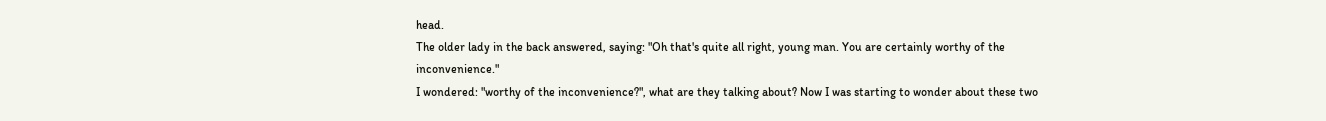head.
The older lady in the back answered, saying: "Oh that's quite all right, young man. You are certainly worthy of the inconvenience."
I wondered: "worthy of the inconvenience?", what are they talking about? Now I was starting to wonder about these two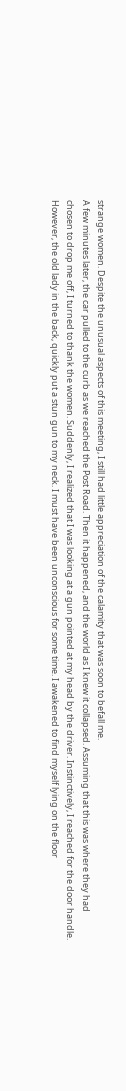strange women. Despite the unusual aspects of this meeting, I still had little appreciation of the calamity that was soon to befall me.
A few minutes later, the car pulled to the curb as we reached the Post Road. Then it happened, and the world as I knew it collapsed. Assuming that this was where they had chosen to drop me off, I turned to thank the women. Suddenly, I realized that I was looking at a gun pointed at my head by the driver. Instinctively, I reached for the door handle. However, the old lady in the back, quickly put a stun gun to my neck. I must have been unconscious for some time. I awakened to find myself lying on the floor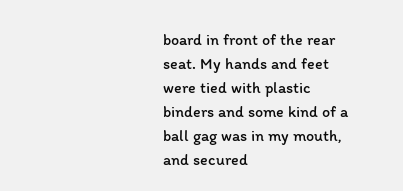board in front of the rear seat. My hands and feet were tied with plastic binders and some kind of a ball gag was in my mouth, and secured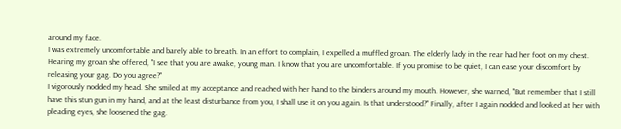around my face.
I was extremely uncomfortable and barely able to breath. In an effort to complain, I expelled a muffled groan. The elderly lady in the rear had her foot on my chest. Hearing my groan she offered, "I see that you are awake, young man. I know that you are uncomfortable. If you promise to be quiet, I can ease your discomfort by releasing your gag. Do you agree?"
I vigorously nodded my head. She smiled at my acceptance and reached with her hand to the binders around my mouth. However, she warned, "But remember that I still have this stun gun in my hand, and at the least disturbance from you, I shall use it on you again. Is that understood?" Finally, after I again nodded and looked at her with pleading eyes, she loosened the gag.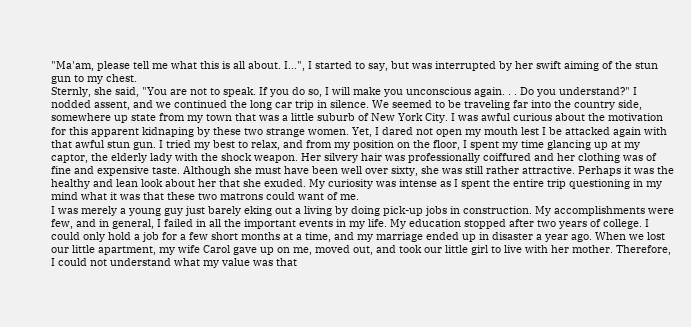"Ma'am, please tell me what this is all about. I...", I started to say, but was interrupted by her swift aiming of the stun gun to my chest.
Sternly, she said, "You are not to speak. If you do so, I will make you unconscious again. . . Do you understand?" I nodded assent, and we continued the long car trip in silence. We seemed to be traveling far into the country side, somewhere up state from my town that was a little suburb of New York City. I was awful curious about the motivation for this apparent kidnaping by these two strange women. Yet, I dared not open my mouth lest I be attacked again with that awful stun gun. I tried my best to relax, and from my position on the floor, I spent my time glancing up at my captor, the elderly lady with the shock weapon. Her silvery hair was professionally coiffured and her clothing was of fine and expensive taste. Although she must have been well over sixty, she was still rather attractive. Perhaps it was the healthy and lean look about her that she exuded. My curiosity was intense as I spent the entire trip questioning in my mind what it was that these two matrons could want of me.
I was merely a young guy just barely eking out a living by doing pick-up jobs in construction. My accomplishments were few, and in general, I failed in all the important events in my life. My education stopped after two years of college. I could only hold a job for a few short months at a time, and my marriage ended up in disaster a year ago. When we lost our little apartment, my wife Carol gave up on me, moved out, and took our little girl to live with her mother. Therefore, I could not understand what my value was that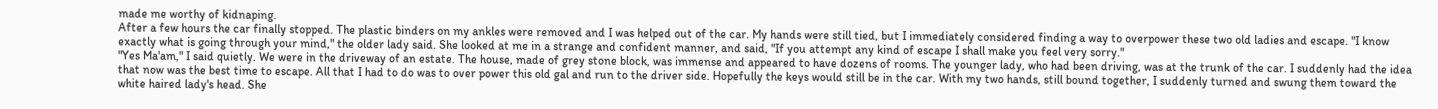made me worthy of kidnaping.
After a few hours the car finally stopped. The plastic binders on my ankles were removed and I was helped out of the car. My hands were still tied, but I immediately considered finding a way to overpower these two old ladies and escape. "I know exactly what is going through your mind," the older lady said. She looked at me in a strange and confident manner, and said, "If you attempt any kind of escape I shall make you feel very sorry."
"Yes Ma'am," I said quietly. We were in the driveway of an estate. The house, made of grey stone block, was immense and appeared to have dozens of rooms. The younger lady, who had been driving, was at the trunk of the car. I suddenly had the idea that now was the best time to escape. All that I had to do was to over power this old gal and run to the driver side. Hopefully the keys would still be in the car. With my two hands, still bound together, I suddenly turned and swung them toward the white haired lady's head. She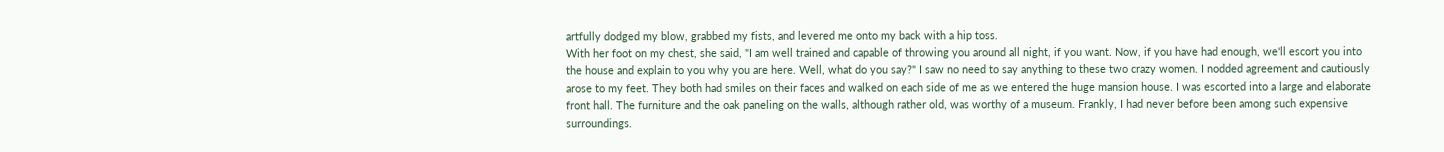artfully dodged my blow, grabbed my fists, and levered me onto my back with a hip toss.
With her foot on my chest, she said, "I am well trained and capable of throwing you around all night, if you want. Now, if you have had enough, we'll escort you into the house and explain to you why you are here. Well, what do you say?" I saw no need to say anything to these two crazy women. I nodded agreement and cautiously arose to my feet. They both had smiles on their faces and walked on each side of me as we entered the huge mansion house. I was escorted into a large and elaborate front hall. The furniture and the oak paneling on the walls, although rather old, was worthy of a museum. Frankly, I had never before been among such expensive surroundings.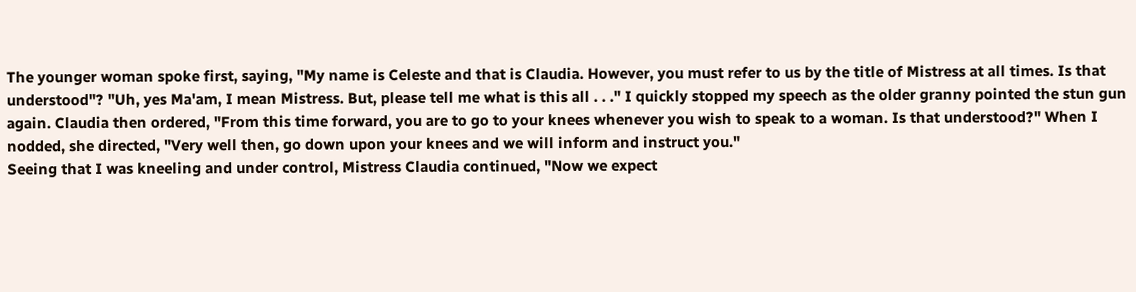The younger woman spoke first, saying, "My name is Celeste and that is Claudia. However, you must refer to us by the title of Mistress at all times. Is that understood"? "Uh, yes Ma'am, I mean Mistress. But, please tell me what is this all . . ." I quickly stopped my speech as the older granny pointed the stun gun again. Claudia then ordered, "From this time forward, you are to go to your knees whenever you wish to speak to a woman. Is that understood?" When I nodded, she directed, "Very well then, go down upon your knees and we will inform and instruct you."
Seeing that I was kneeling and under control, Mistress Claudia continued, "Now we expect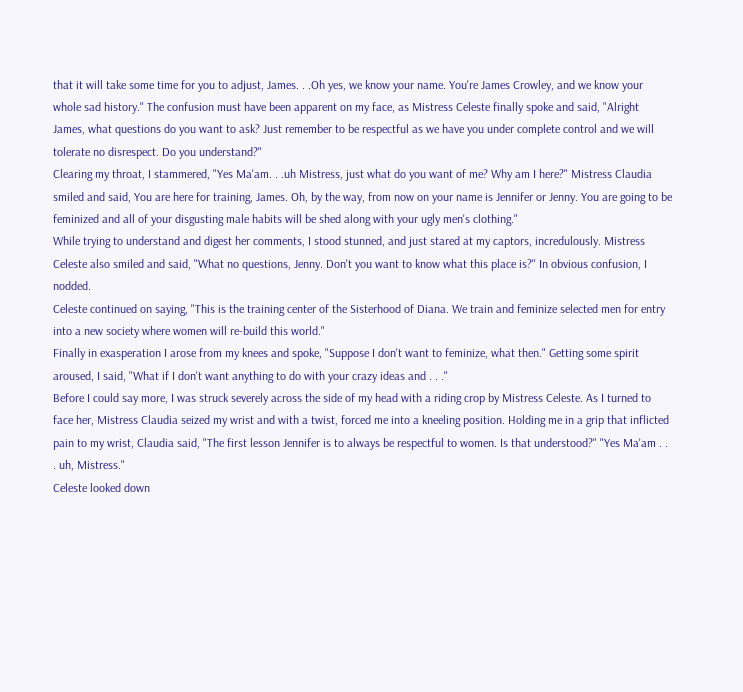that it will take some time for you to adjust, James. . .Oh yes, we know your name. You're James Crowley, and we know your whole sad history." The confusion must have been apparent on my face, as Mistress Celeste finally spoke and said, "Alright James, what questions do you want to ask? Just remember to be respectful as we have you under complete control and we will tolerate no disrespect. Do you understand?"
Clearing my throat, I stammered, "Yes Ma'am. . .uh Mistress, just what do you want of me? Why am I here?" Mistress Claudia smiled and said, You are here for training, James. Oh, by the way, from now on your name is Jennifer or Jenny. You are going to be feminized and all of your disgusting male habits will be shed along with your ugly men's clothing."
While trying to understand and digest her comments, I stood stunned, and just stared at my captors, incredulously. Mistress Celeste also smiled and said, "What no questions, Jenny. Don't you want to know what this place is?" In obvious confusion, I nodded.
Celeste continued on saying, "This is the training center of the Sisterhood of Diana. We train and feminize selected men for entry into a new society where women will re-build this world."
Finally in exasperation I arose from my knees and spoke, "Suppose I don't want to feminize, what then." Getting some spirit aroused, I said, "What if I don't want anything to do with your crazy ideas and . . ."
Before I could say more, I was struck severely across the side of my head with a riding crop by Mistress Celeste. As I turned to face her, Mistress Claudia seized my wrist and with a twist, forced me into a kneeling position. Holding me in a grip that inflicted pain to my wrist, Claudia said, "The first lesson Jennifer is to always be respectful to women. Is that understood?" "Yes Ma'am . . . uh, Mistress."
Celeste looked down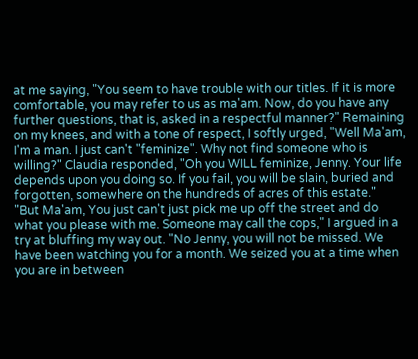at me saying, "You seem to have trouble with our titles. If it is more comfortable, you may refer to us as ma'am. Now, do you have any further questions, that is, asked in a respectful manner?" Remaining on my knees, and with a tone of respect, I softly urged, "Well Ma'am, I'm a man. I just can't "feminize". Why not find someone who is willing?" Claudia responded, "Oh you WILL feminize, Jenny. Your life depends upon you doing so. If you fail, you will be slain, buried and forgotten, somewhere on the hundreds of acres of this estate."
"But Ma'am, You just can't just pick me up off the street and do what you please with me. Someone may call the cops," I argued in a try at bluffing my way out. "No Jenny, you will not be missed. We have been watching you for a month. We seized you at a time when you are in between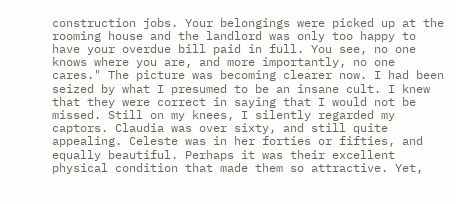construction jobs. Your belongings were picked up at the rooming house and the landlord was only too happy to have your overdue bill paid in full. You see, no one knows where you are, and more importantly, no one cares." The picture was becoming clearer now. I had been seized by what I presumed to be an insane cult. I knew that they were correct in saying that I would not be missed. Still on my knees, I silently regarded my captors. Claudia was over sixty, and still quite appealing. Celeste was in her forties or fifties, and equally beautiful. Perhaps it was their excellent physical condition that made them so attractive. Yet,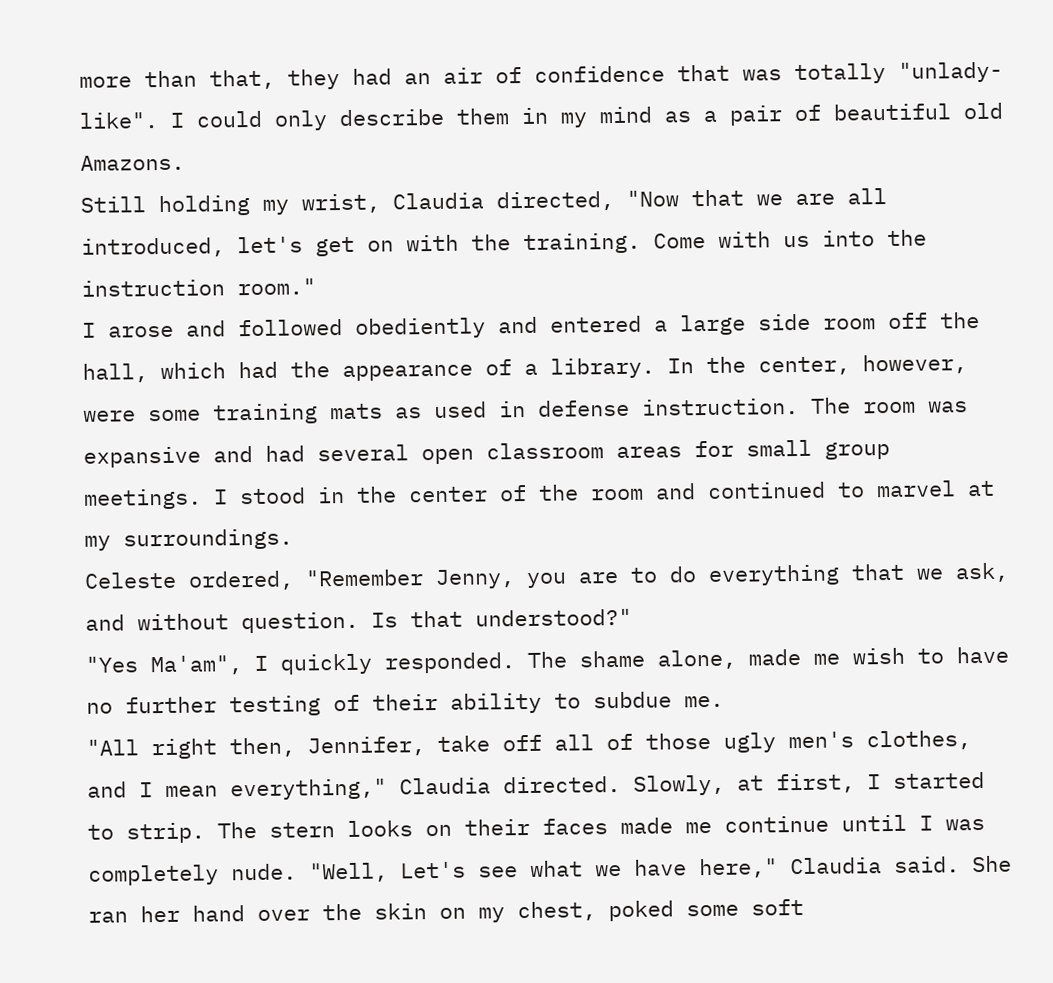more than that, they had an air of confidence that was totally "unlady-like". I could only describe them in my mind as a pair of beautiful old Amazons.
Still holding my wrist, Claudia directed, "Now that we are all introduced, let's get on with the training. Come with us into the instruction room."
I arose and followed obediently and entered a large side room off the hall, which had the appearance of a library. In the center, however, were some training mats as used in defense instruction. The room was expansive and had several open classroom areas for small group meetings. I stood in the center of the room and continued to marvel at my surroundings.
Celeste ordered, "Remember Jenny, you are to do everything that we ask, and without question. Is that understood?"
"Yes Ma'am", I quickly responded. The shame alone, made me wish to have no further testing of their ability to subdue me.
"All right then, Jennifer, take off all of those ugly men's clothes, and I mean everything," Claudia directed. Slowly, at first, I started to strip. The stern looks on their faces made me continue until I was completely nude. "Well, Let's see what we have here," Claudia said. She ran her hand over the skin on my chest, poked some soft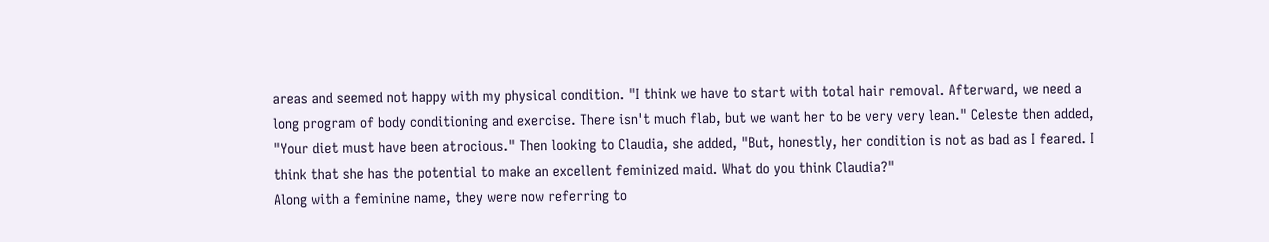areas and seemed not happy with my physical condition. "I think we have to start with total hair removal. Afterward, we need a long program of body conditioning and exercise. There isn't much flab, but we want her to be very very lean." Celeste then added, "Your diet must have been atrocious." Then looking to Claudia, she added, "But, honestly, her condition is not as bad as I feared. I think that she has the potential to make an excellent feminized maid. What do you think Claudia?"
Along with a feminine name, they were now referring to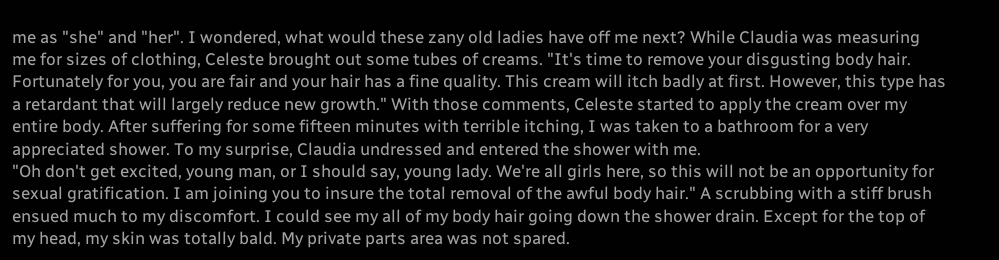me as "she" and "her". I wondered, what would these zany old ladies have off me next? While Claudia was measuring me for sizes of clothing, Celeste brought out some tubes of creams. "It's time to remove your disgusting body hair. Fortunately for you, you are fair and your hair has a fine quality. This cream will itch badly at first. However, this type has a retardant that will largely reduce new growth." With those comments, Celeste started to apply the cream over my entire body. After suffering for some fifteen minutes with terrible itching, I was taken to a bathroom for a very appreciated shower. To my surprise, Claudia undressed and entered the shower with me.
"Oh don't get excited, young man, or I should say, young lady. We're all girls here, so this will not be an opportunity for sexual gratification. I am joining you to insure the total removal of the awful body hair." A scrubbing with a stiff brush ensued much to my discomfort. I could see my all of my body hair going down the shower drain. Except for the top of my head, my skin was totally bald. My private parts area was not spared.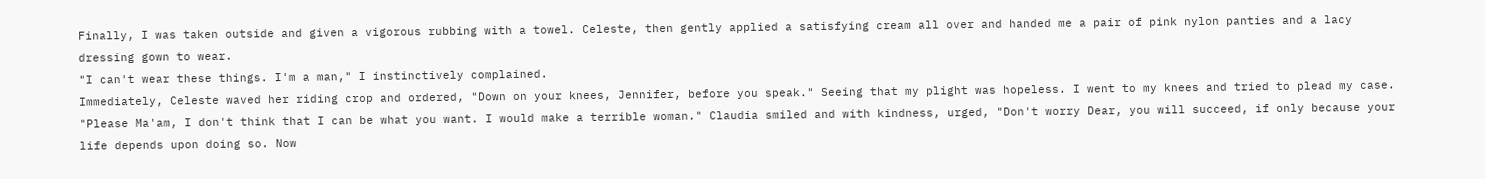Finally, I was taken outside and given a vigorous rubbing with a towel. Celeste, then gently applied a satisfying cream all over and handed me a pair of pink nylon panties and a lacy dressing gown to wear.
"I can't wear these things. I'm a man," I instinctively complained.
Immediately, Celeste waved her riding crop and ordered, "Down on your knees, Jennifer, before you speak." Seeing that my plight was hopeless. I went to my knees and tried to plead my case. "Please Ma'am, I don't think that I can be what you want. I would make a terrible woman." Claudia smiled and with kindness, urged, "Don't worry Dear, you will succeed, if only because your life depends upon doing so. Now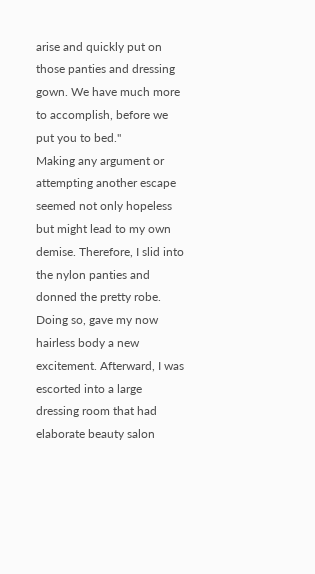arise and quickly put on those panties and dressing gown. We have much more to accomplish, before we put you to bed."
Making any argument or attempting another escape seemed not only hopeless but might lead to my own demise. Therefore, I slid into the nylon panties and donned the pretty robe. Doing so, gave my now hairless body a new excitement. Afterward, I was escorted into a large dressing room that had elaborate beauty salon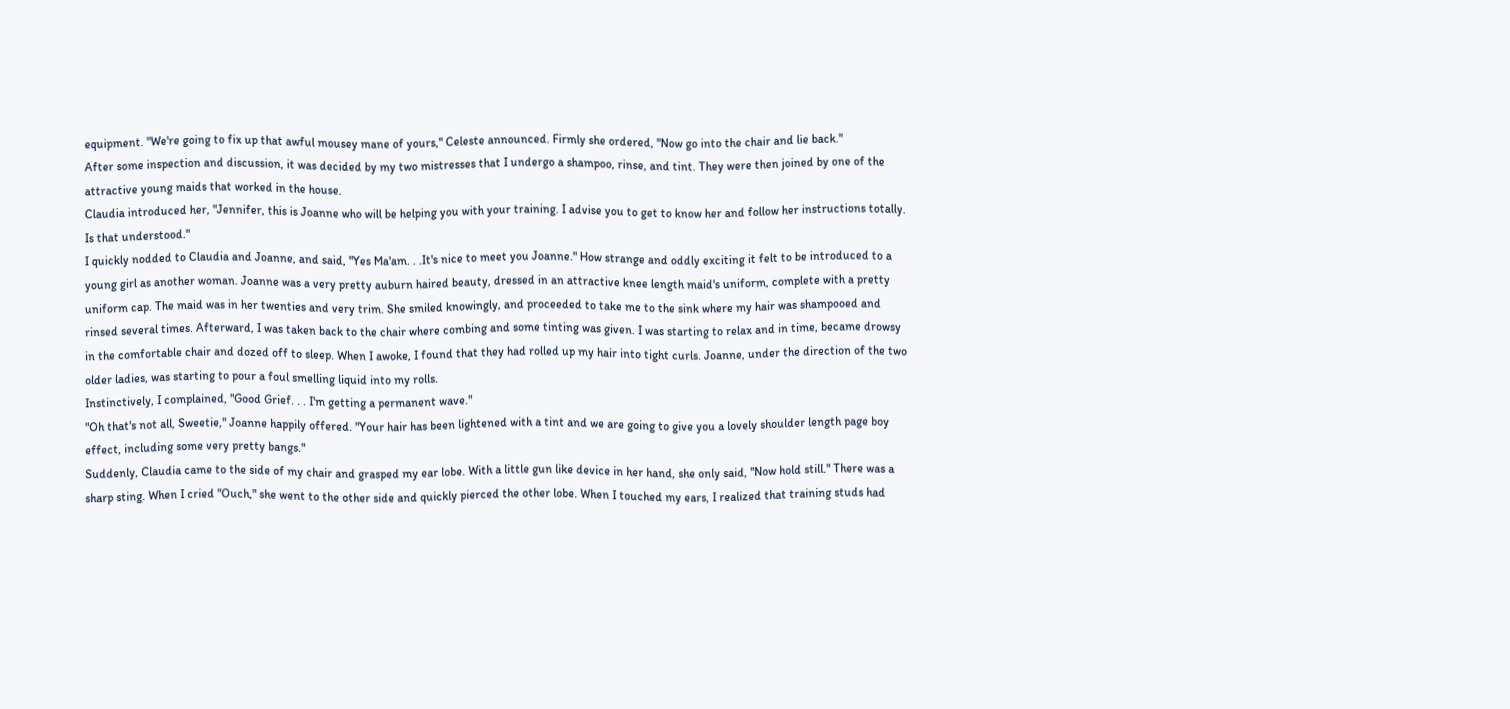equipment. "We're going to fix up that awful mousey mane of yours," Celeste announced. Firmly she ordered, "Now go into the chair and lie back."
After some inspection and discussion, it was decided by my two mistresses that I undergo a shampoo, rinse, and tint. They were then joined by one of the attractive young maids that worked in the house.
Claudia introduced her, "Jennifer, this is Joanne who will be helping you with your training. I advise you to get to know her and follow her instructions totally. Is that understood."
I quickly nodded to Claudia and Joanne, and said, "Yes Ma'am. . .It's nice to meet you Joanne." How strange and oddly exciting it felt to be introduced to a young girl as another woman. Joanne was a very pretty auburn haired beauty, dressed in an attractive knee length maid's uniform, complete with a pretty uniform cap. The maid was in her twenties and very trim. She smiled knowingly, and proceeded to take me to the sink where my hair was shampooed and rinsed several times. Afterward, I was taken back to the chair where combing and some tinting was given. I was starting to relax and in time, became drowsy in the comfortable chair and dozed off to sleep. When I awoke, I found that they had rolled up my hair into tight curls. Joanne, under the direction of the two older ladies, was starting to pour a foul smelling liquid into my rolls.
Instinctively, I complained, "Good Grief. . . I'm getting a permanent wave."
"Oh that's not all, Sweetie," Joanne happily offered. "Your hair has been lightened with a tint and we are going to give you a lovely shoulder length page boy effect, including some very pretty bangs."
Suddenly, Claudia came to the side of my chair and grasped my ear lobe. With a little gun like device in her hand, she only said, "Now hold still." There was a sharp sting. When I cried "Ouch," she went to the other side and quickly pierced the other lobe. When I touched my ears, I realized that training studs had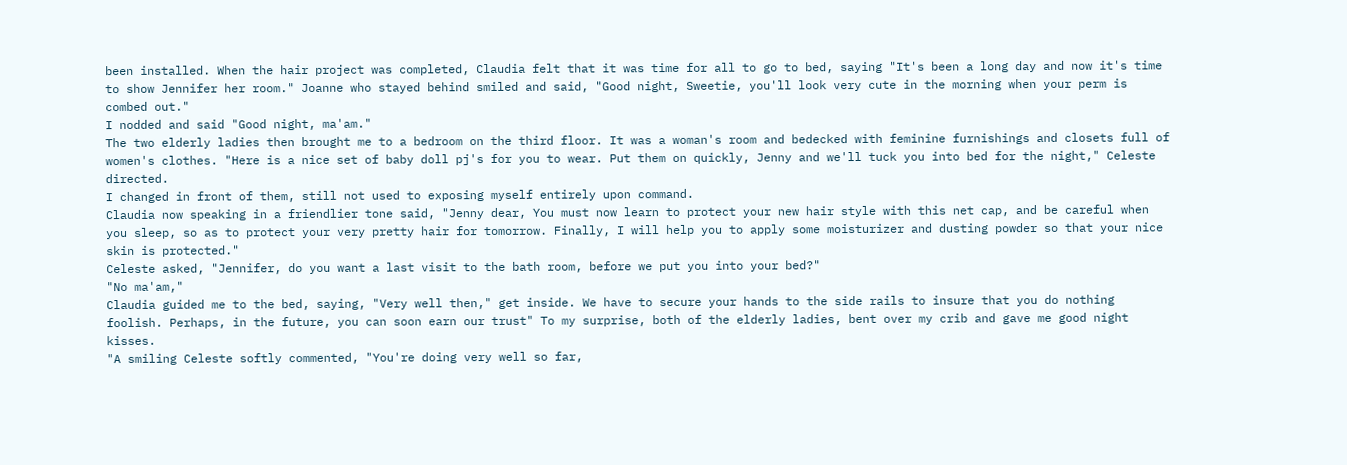been installed. When the hair project was completed, Claudia felt that it was time for all to go to bed, saying "It's been a long day and now it's time to show Jennifer her room." Joanne who stayed behind smiled and said, "Good night, Sweetie, you'll look very cute in the morning when your perm is combed out."
I nodded and said "Good night, ma'am."
The two elderly ladies then brought me to a bedroom on the third floor. It was a woman's room and bedecked with feminine furnishings and closets full of women's clothes. "Here is a nice set of baby doll pj's for you to wear. Put them on quickly, Jenny and we'll tuck you into bed for the night," Celeste directed.
I changed in front of them, still not used to exposing myself entirely upon command.
Claudia now speaking in a friendlier tone said, "Jenny dear, You must now learn to protect your new hair style with this net cap, and be careful when you sleep, so as to protect your very pretty hair for tomorrow. Finally, I will help you to apply some moisturizer and dusting powder so that your nice skin is protected."
Celeste asked, "Jennifer, do you want a last visit to the bath room, before we put you into your bed?"
"No ma'am,"
Claudia guided me to the bed, saying, "Very well then," get inside. We have to secure your hands to the side rails to insure that you do nothing foolish. Perhaps, in the future, you can soon earn our trust" To my surprise, both of the elderly ladies, bent over my crib and gave me good night kisses.
"A smiling Celeste softly commented, "You're doing very well so far,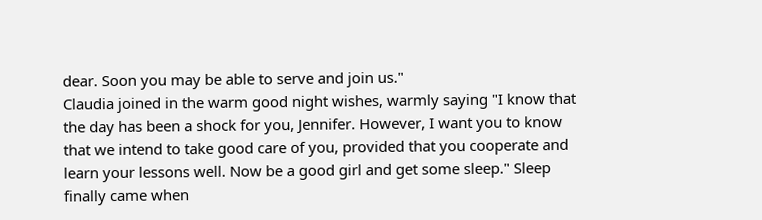dear. Soon you may be able to serve and join us."
Claudia joined in the warm good night wishes, warmly saying "I know that the day has been a shock for you, Jennifer. However, I want you to know that we intend to take good care of you, provided that you cooperate and learn your lessons well. Now be a good girl and get some sleep." Sleep finally came when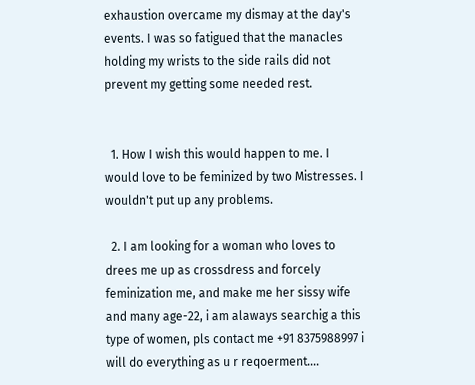exhaustion overcame my dismay at the day's events. I was so fatigued that the manacles holding my wrists to the side rails did not prevent my getting some needed rest.


  1. How I wish this would happen to me. I would love to be feminized by two Mistresses. I wouldn't put up any problems.

  2. I am looking for a woman who loves to drees me up as crossdress and forcely feminization me, and make me her sissy wife and many age-22, i am alaways searchig a this type of women, pls contact me +91 8375988997 i will do everything as u r reqoerment....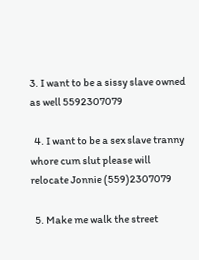3. I want to be a sissy slave owned as well 5592307079

  4. I want to be a sex slave tranny whore cum slut please will relocate Jonnie (559)2307079

  5. Make me walk the street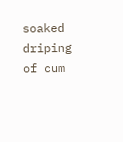soaked driping of cum